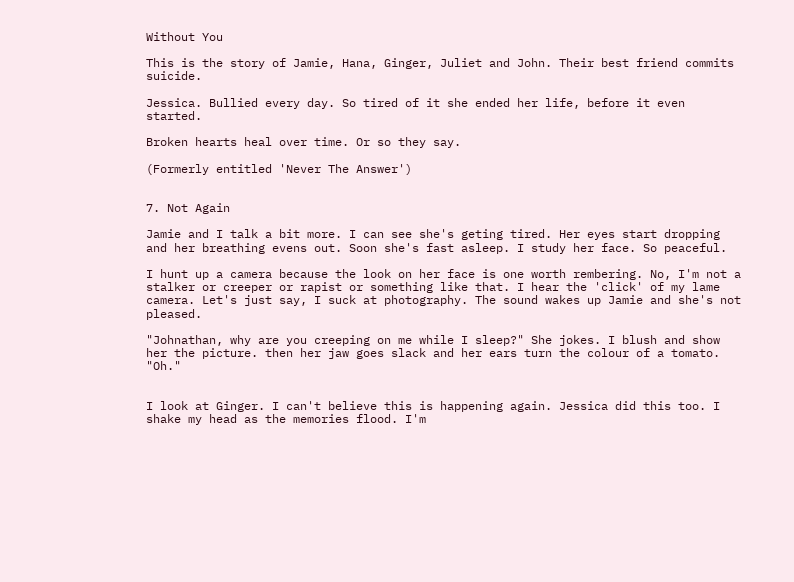Without You

This is the story of Jamie, Hana, Ginger, Juliet and John. Their best friend commits suicide.

Jessica. Bullied every day. So tired of it she ended her life, before it even started.

Broken hearts heal over time. Or so they say.

(Formerly entitled 'Never The Answer')


7. Not Again

Jamie and I talk a bit more. I can see she's geting tired. Her eyes start dropping and her breathing evens out. Soon she's fast asleep. I study her face. So peaceful.

I hunt up a camera because the look on her face is one worth rembering. No, I'm not a stalker or creeper or rapist or something like that. I hear the 'click' of my lame camera. Let's just say, I suck at photography. The sound wakes up Jamie and she's not pleased.

"Johnathan, why are you creeping on me while I sleep?" She jokes. I blush and show her the picture. then her jaw goes slack and her ears turn the colour of a tomato. "Oh."


I look at Ginger. I can't believe this is happening again. Jessica did this too. I shake my head as the memories flood. I'm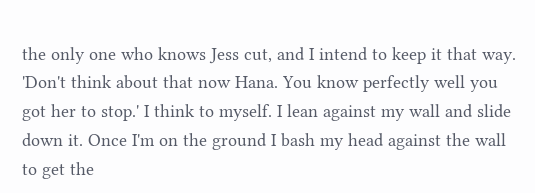the only one who knows Jess cut, and I intend to keep it that way. 'Don't think about that now Hana. You know perfectly well you got her to stop.' I think to myself. I lean against my wall and slide down it. Once I'm on the ground I bash my head against the wall to get the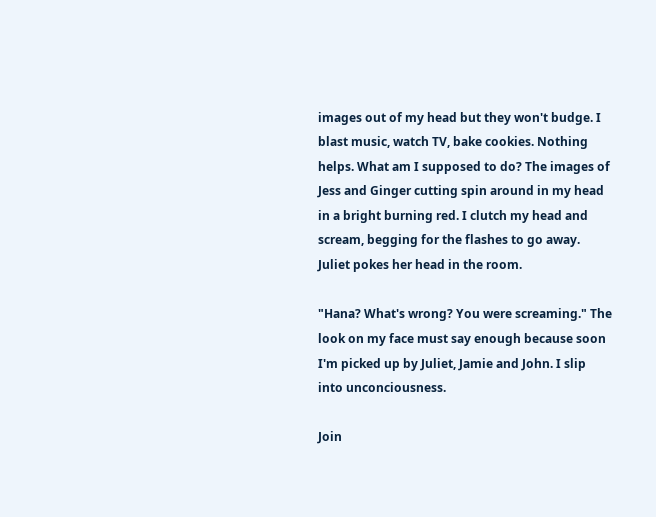images out of my head but they won't budge. I blast music, watch TV, bake cookies. Nothing helps. What am I supposed to do? The images of Jess and Ginger cutting spin around in my head in a bright burning red. I clutch my head and scream, begging for the flashes to go away. Juliet pokes her head in the room.

"Hana? What's wrong? You were screaming." The look on my face must say enough because soon I'm picked up by Juliet, Jamie and John. I slip into unconciousness.

Join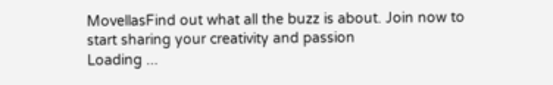MovellasFind out what all the buzz is about. Join now to start sharing your creativity and passion
Loading ...